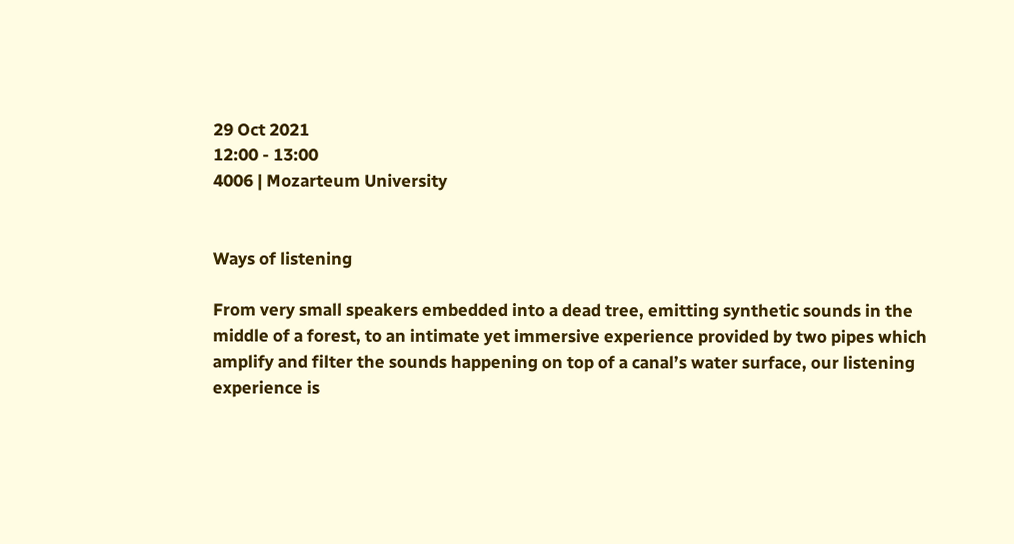29 Oct 2021
12:00 - 13:00
4006 | Mozarteum University


Ways of listening

From very small speakers embedded into a dead tree, emitting synthetic sounds in the middle of a forest, to an intimate yet immersive experience provided by two pipes which amplify and filter the sounds happening on top of a canal’s water surface, our listening experience is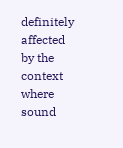definitely affected by the context where sound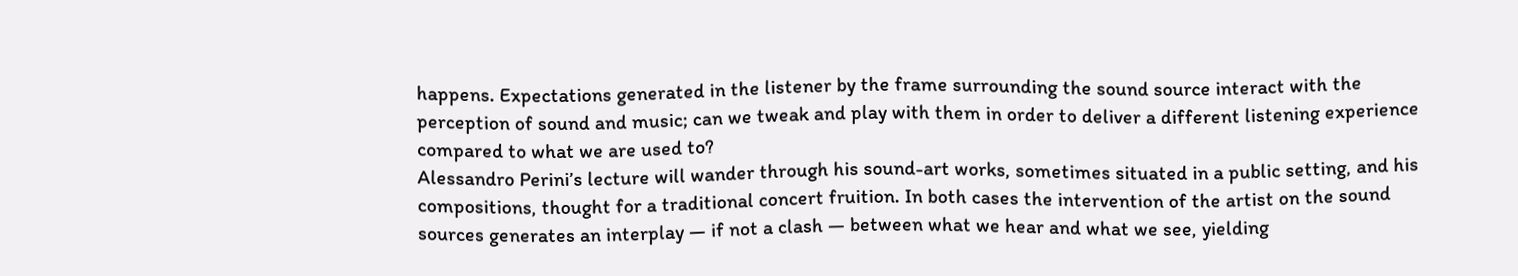happens. Expectations generated in the listener by the frame surrounding the sound source interact with the perception of sound and music; can we tweak and play with them in order to deliver a different listening experience compared to what we are used to?
Alessandro Perini’s lecture will wander through his sound-art works, sometimes situated in a public setting, and his compositions, thought for a traditional concert fruition. In both cases the intervention of the artist on the sound sources generates an interplay — if not a clash — between what we hear and what we see, yielding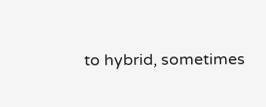to hybrid, sometimes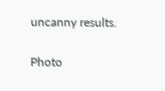uncanny results.

Photo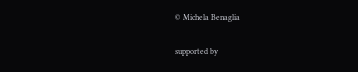© Michela Benaglia

supported by